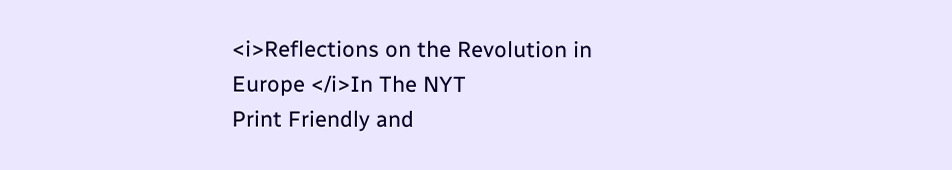<i>Reflections on the Revolution in Europe </i>In The NYT
Print Friendly and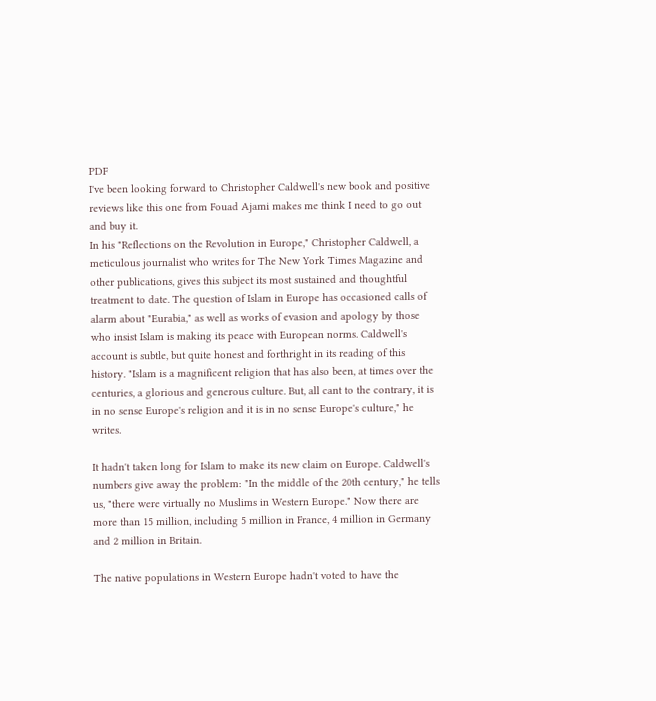PDF
I've been looking forward to Christopher Caldwell's new book and positive reviews like this one from Fouad Ajami makes me think I need to go out and buy it.
In his "Reflections on the Revolution in Europe," Christopher Caldwell, a meticulous journalist who writes for The New York Times Magazine and other publications, gives this subject its most sustained and thoughtful treatment to date. The question of Islam in Europe has occasioned calls of alarm about "Eurabia," as well as works of evasion and apology by those who insist Islam is making its peace with European norms. Caldwell's account is subtle, but quite honest and forthright in its reading of this history. "Islam is a magnificent religion that has also been, at times over the centuries, a glorious and generous culture. But, all cant to the contrary, it is in no sense Europe's religion and it is in no sense Europe's culture," he writes.

It hadn't taken long for Islam to make its new claim on Europe. Caldwell's numbers give away the problem: "In the middle of the 20th century," he tells us, "there were virtually no Muslims in Western Europe." Now there are more than 15 million, including 5 million in France, 4 million in Germany and 2 million in Britain.

The native populations in Western Europe hadn't voted to have the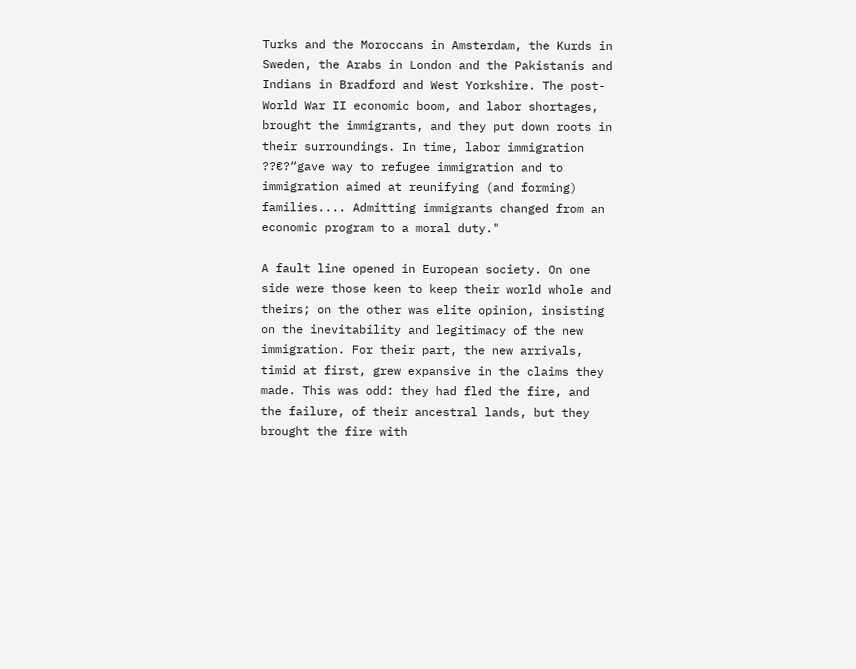Turks and the Moroccans in Amsterdam, the Kurds in Sweden, the Arabs in London and the Pakistanis and Indians in Bradford and West Yorkshire. The post-World War II economic boom, and labor shortages, brought the immigrants, and they put down roots in their surroundings. In time, labor immigration ??€?“gave way to refugee immigration and to immigration aimed at reunifying (and forming) families.... Admitting immigrants changed from an economic program to a moral duty."

A fault line opened in European society. On one side were those keen to keep their world whole and theirs; on the other was elite opinion, insisting on the inevitability and legitimacy of the new immigration. For their part, the new arrivals, timid at first, grew expansive in the claims they made. This was odd: they had fled the fire, and the failure, of their ancestral lands, but they brought the fire with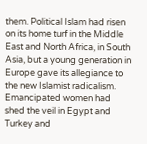them. Political Islam had risen on its home turf in the Middle East and North Africa, in South Asia, but a young generation in Europe gave its allegiance to the new Islamist radicalism. Emancipated women had shed the veil in Egypt and Turkey and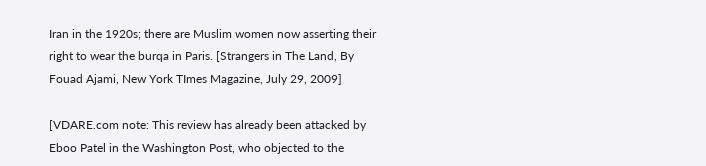Iran in the 1920s; there are Muslim women now asserting their right to wear the burqa in Paris. [Strangers in The Land, By Fouad Ajami, New York TImes Magazine, July 29, 2009]

[VDARE.com note: This review has already been attacked by Eboo Patel in the Washington Post, who objected to the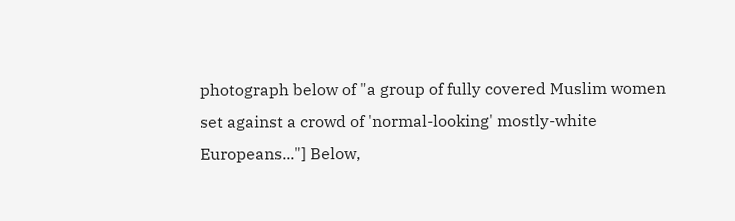photograph below of "a group of fully covered Muslim women set against a crowd of 'normal-looking' mostly-white Europeans..."] Below,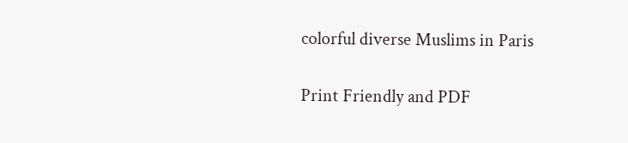colorful diverse Muslims in Paris

Print Friendly and PDF